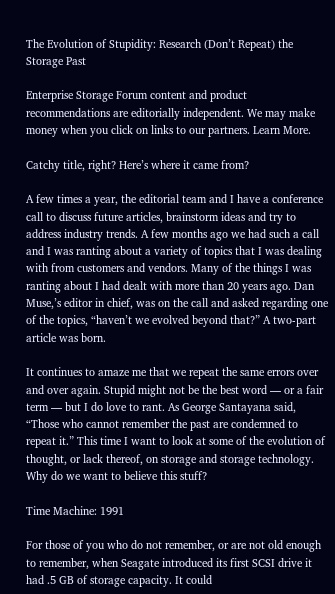The Evolution of Stupidity: Research (Don’t Repeat) the Storage Past

Enterprise Storage Forum content and product recommendations are editorially independent. We may make money when you click on links to our partners. Learn More.

Catchy title, right? Here’s where it came from?

A few times a year, the editorial team and I have a conference call to discuss future articles, brainstorm ideas and try to address industry trends. A few months ago we had such a call and I was ranting about a variety of topics that I was dealing with from customers and vendors. Many of the things I was ranting about I had dealt with more than 20 years ago. Dan Muse,’s editor in chief, was on the call and asked regarding one of the topics, “haven’t we evolved beyond that?” A two-part article was born.

It continues to amaze me that we repeat the same errors over and over again. Stupid might not be the best word — or a fair term — but I do love to rant. As George Santayana said, “Those who cannot remember the past are condemned to repeat it.” This time I want to look at some of the evolution of thought, or lack thereof, on storage and storage technology. Why do we want to believe this stuff?

Time Machine: 1991

For those of you who do not remember, or are not old enough to remember, when Seagate introduced its first SCSI drive it had .5 GB of storage capacity. It could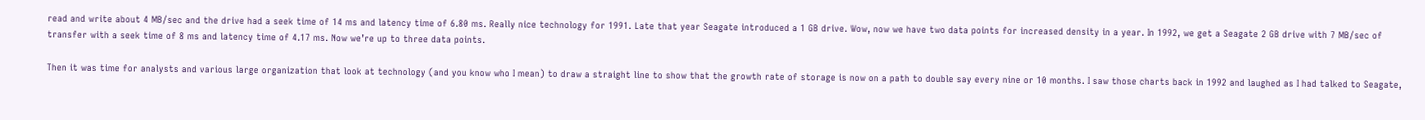read and write about 4 MB/sec and the drive had a seek time of 14 ms and latency time of 6.80 ms. Really nice technology for 1991. Late that year Seagate introduced a 1 GB drive. Wow, now we have two data points for increased density in a year. In 1992, we get a Seagate 2 GB drive with 7 MB/sec of transfer with a seek time of 8 ms and latency time of 4.17 ms. Now we’re up to three data points.

Then it was time for analysts and various large organization that look at technology (and you know who I mean) to draw a straight line to show that the growth rate of storage is now on a path to double say every nine or 10 months. I saw those charts back in 1992 and laughed as I had talked to Seagate,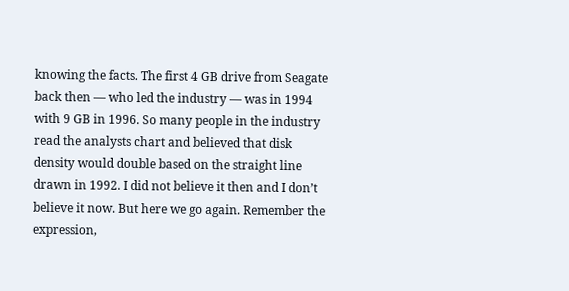knowing the facts. The first 4 GB drive from Seagate back then — who led the industry — was in 1994 with 9 GB in 1996. So many people in the industry read the analysts chart and believed that disk density would double based on the straight line drawn in 1992. I did not believe it then and I don’t believe it now. But here we go again. Remember the expression,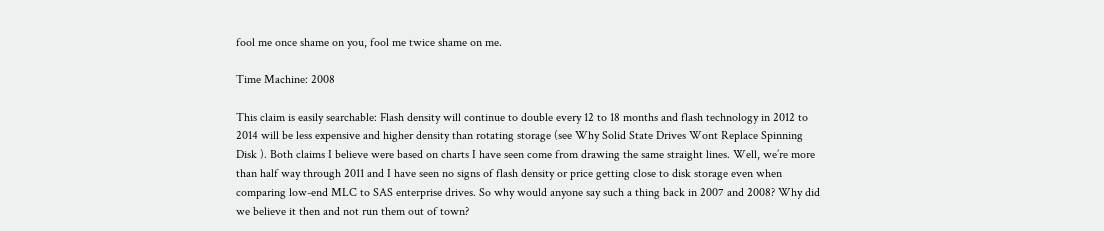fool me once shame on you, fool me twice shame on me.

Time Machine: 2008

This claim is easily searchable: Flash density will continue to double every 12 to 18 months and flash technology in 2012 to 2014 will be less expensive and higher density than rotating storage (see Why Solid State Drives Wont Replace Spinning Disk ). Both claims I believe were based on charts I have seen come from drawing the same straight lines. Well, we’re more than half way through 2011 and I have seen no signs of flash density or price getting close to disk storage even when comparing low-end MLC to SAS enterprise drives. So why would anyone say such a thing back in 2007 and 2008? Why did we believe it then and not run them out of town?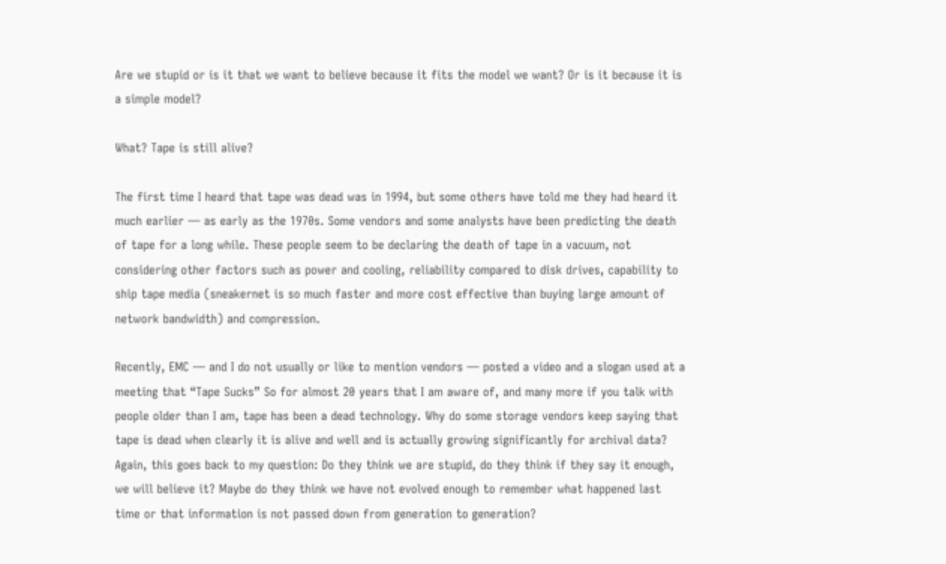Are we stupid or is it that we want to believe because it fits the model we want? Or is it because it is a simple model?

What? Tape is still alive?

The first time I heard that tape was dead was in 1994, but some others have told me they had heard it much earlier — as early as the 1970s. Some vendors and some analysts have been predicting the death of tape for a long while. These people seem to be declaring the death of tape in a vacuum, not considering other factors such as power and cooling, reliability compared to disk drives, capability to ship tape media (sneakernet is so much faster and more cost effective than buying large amount of network bandwidth) and compression.

Recently, EMC — and I do not usually or like to mention vendors — posted a video and a slogan used at a meeting that “Tape Sucks” So for almost 20 years that I am aware of, and many more if you talk with people older than I am, tape has been a dead technology. Why do some storage vendors keep saying that tape is dead when clearly it is alive and well and is actually growing significantly for archival data? Again, this goes back to my question: Do they think we are stupid, do they think if they say it enough, we will believe it? Maybe do they think we have not evolved enough to remember what happened last time or that information is not passed down from generation to generation?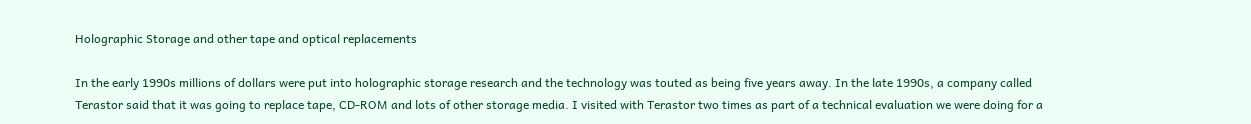Holographic Storage and other tape and optical replacements

In the early 1990s millions of dollars were put into holographic storage research and the technology was touted as being five years away. In the late 1990s, a company called Terastor said that it was going to replace tape, CD-ROM and lots of other storage media. I visited with Terastor two times as part of a technical evaluation we were doing for a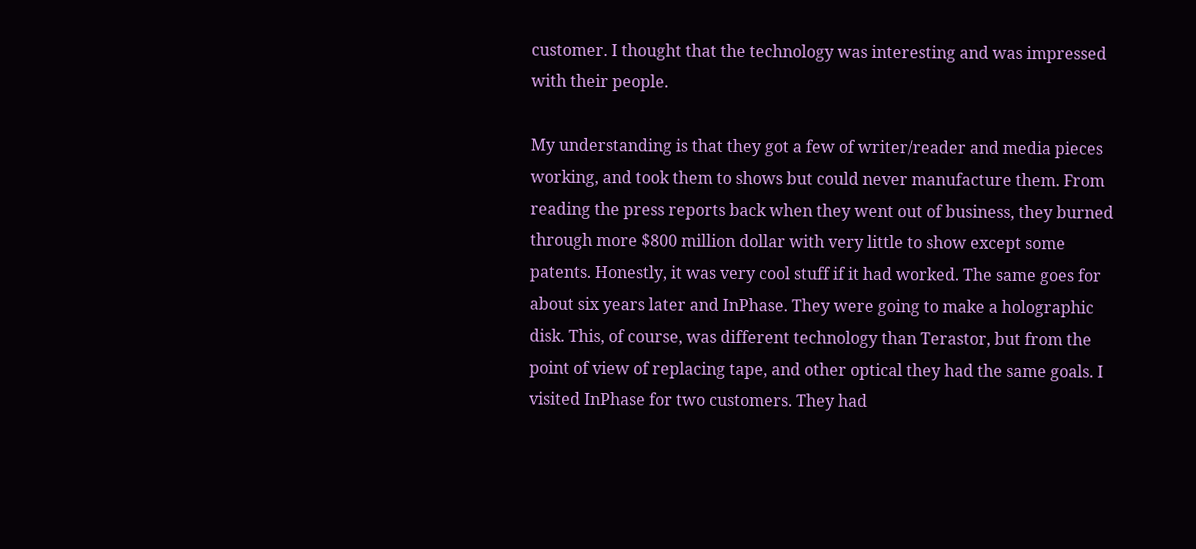customer. I thought that the technology was interesting and was impressed with their people.

My understanding is that they got a few of writer/reader and media pieces working, and took them to shows but could never manufacture them. From reading the press reports back when they went out of business, they burned through more $800 million dollar with very little to show except some patents. Honestly, it was very cool stuff if it had worked. The same goes for about six years later and InPhase. They were going to make a holographic disk. This, of course, was different technology than Terastor, but from the point of view of replacing tape, and other optical they had the same goals. I visited InPhase for two customers. They had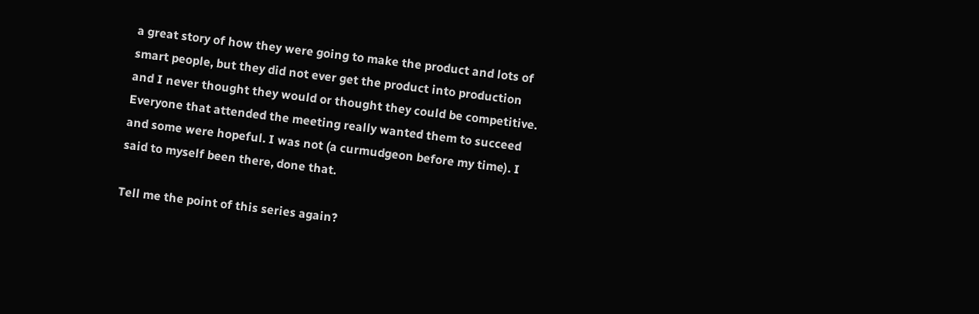a great story of how they were going to make the product and lots of smart people, but they did not ever get the product into production and I never thought they would or thought they could be competitive. Everyone that attended the meeting really wanted them to succeed and some were hopeful. I was not (a curmudgeon before my time). I said to myself been there, done that.

Tell me the point of this series again?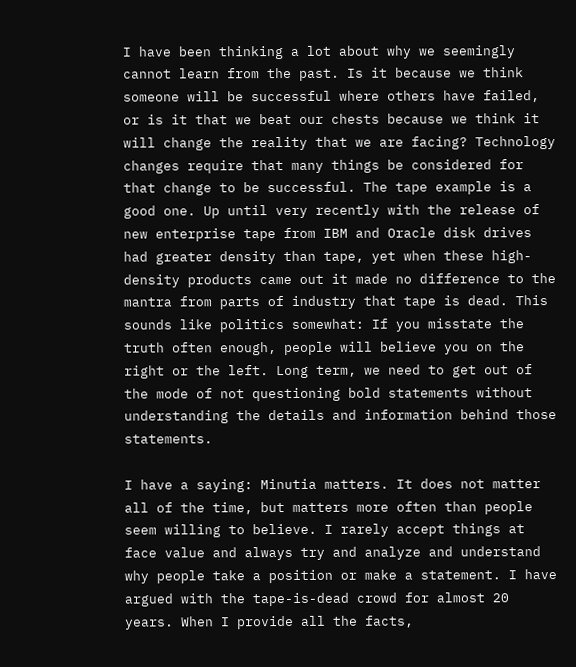I have been thinking a lot about why we seemingly cannot learn from the past. Is it because we think someone will be successful where others have failed, or is it that we beat our chests because we think it will change the reality that we are facing? Technology changes require that many things be considered for that change to be successful. The tape example is a good one. Up until very recently with the release of new enterprise tape from IBM and Oracle disk drives had greater density than tape, yet when these high-density products came out it made no difference to the mantra from parts of industry that tape is dead. This sounds like politics somewhat: If you misstate the truth often enough, people will believe you on the right or the left. Long term, we need to get out of the mode of not questioning bold statements without understanding the details and information behind those statements.

I have a saying: Minutia matters. It does not matter all of the time, but matters more often than people seem willing to believe. I rarely accept things at face value and always try and analyze and understand why people take a position or make a statement. I have argued with the tape-is-dead crowd for almost 20 years. When I provide all the facts,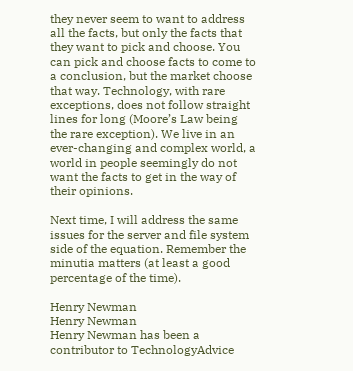they never seem to want to address all the facts, but only the facts that they want to pick and choose. You can pick and choose facts to come to a conclusion, but the market choose that way. Technology, with rare exceptions, does not follow straight lines for long (Moore’s Law being the rare exception). We live in an ever-changing and complex world, a world in people seemingly do not want the facts to get in the way of their opinions.

Next time, I will address the same issues for the server and file system side of the equation. Remember the minutia matters (at least a good percentage of the time).

Henry Newman
Henry Newman
Henry Newman has been a contributor to TechnologyAdvice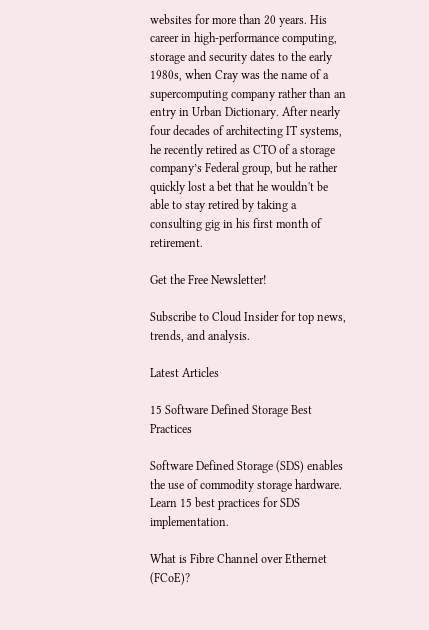websites for more than 20 years. His career in high-performance computing, storage and security dates to the early 1980s, when Cray was the name of a supercomputing company rather than an entry in Urban Dictionary. After nearly four decades of architecting IT systems, he recently retired as CTO of a storage company’s Federal group, but he rather quickly lost a bet that he wouldn't be able to stay retired by taking a consulting gig in his first month of retirement.

Get the Free Newsletter!

Subscribe to Cloud Insider for top news, trends, and analysis.

Latest Articles

15 Software Defined Storage Best Practices

Software Defined Storage (SDS) enables the use of commodity storage hardware. Learn 15 best practices for SDS implementation.

What is Fibre Channel over Ethernet (FCoE)?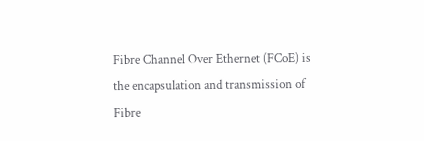Fibre Channel Over Ethernet (FCoE) is the encapsulation and transmission of Fibre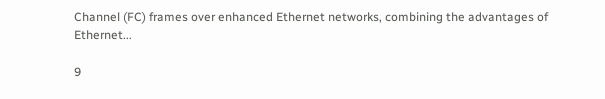Channel (FC) frames over enhanced Ethernet networks, combining the advantages of Ethernet...

9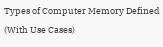Types of Computer Memory Defined (With Use Cases)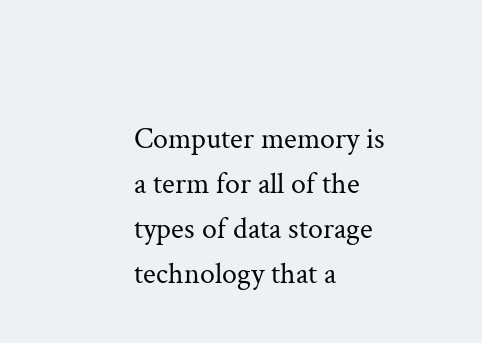Computer memory is a term for all of the types of data storage technology that a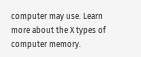computer may use. Learn more about the X types of computer memory.